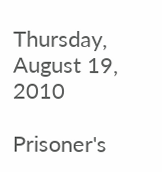Thursday, August 19, 2010

Prisoner's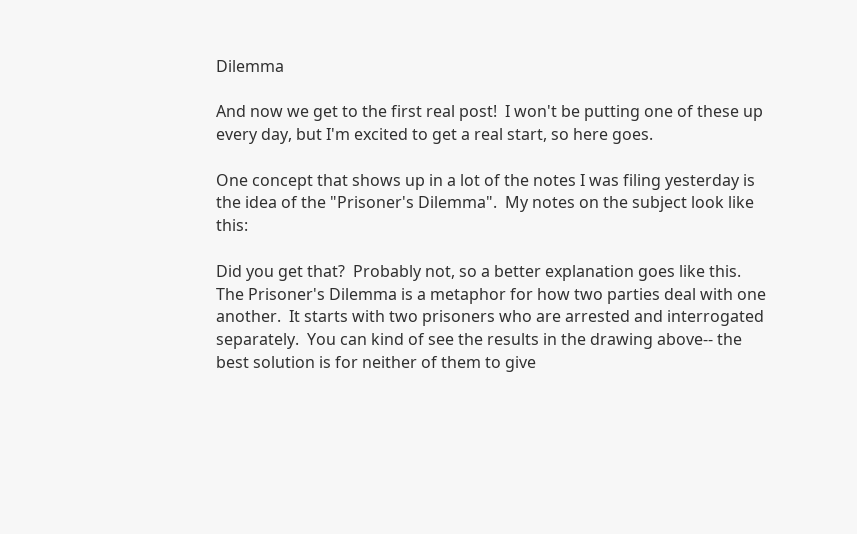Dilemma

And now we get to the first real post!  I won't be putting one of these up every day, but I'm excited to get a real start, so here goes.

One concept that shows up in a lot of the notes I was filing yesterday is the idea of the "Prisoner's Dilemma".  My notes on the subject look like this:

Did you get that?  Probably not, so a better explanation goes like this.  The Prisoner's Dilemma is a metaphor for how two parties deal with one another.  It starts with two prisoners who are arrested and interrogated separately.  You can kind of see the results in the drawing above-- the best solution is for neither of them to give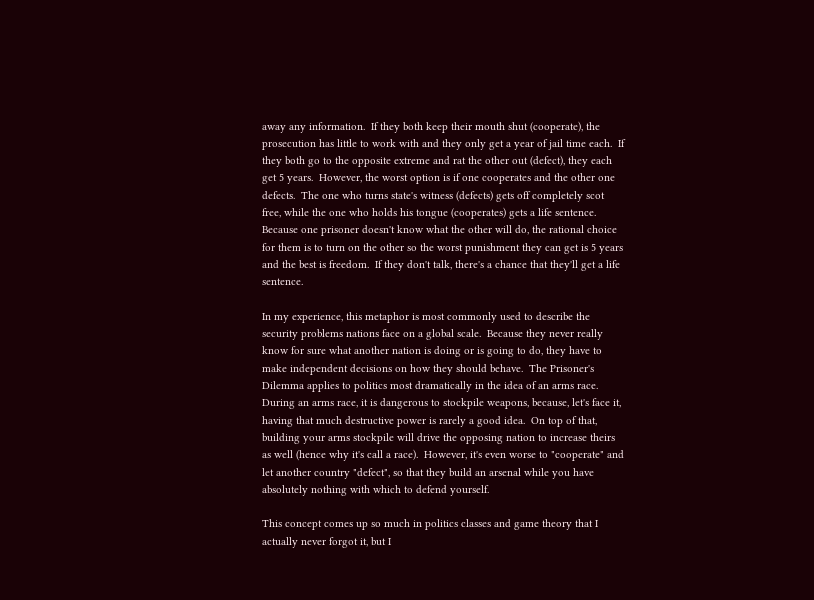away any information.  If they both keep their mouth shut (cooperate), the prosecution has little to work with and they only get a year of jail time each.  If they both go to the opposite extreme and rat the other out (defect), they each get 5 years.  However, the worst option is if one cooperates and the other one defects.  The one who turns state's witness (defects) gets off completely scot free, while the one who holds his tongue (cooperates) gets a life sentence.  Because one prisoner doesn't know what the other will do, the rational choice for them is to turn on the other so the worst punishment they can get is 5 years and the best is freedom.  If they don't talk, there's a chance that they'll get a life sentence.

In my experience, this metaphor is most commonly used to describe the security problems nations face on a global scale.  Because they never really know for sure what another nation is doing or is going to do, they have to make independent decisions on how they should behave.  The Prisoner's Dilemma applies to politics most dramatically in the idea of an arms race.  During an arms race, it is dangerous to stockpile weapons, because, let's face it, having that much destructive power is rarely a good idea.  On top of that, building your arms stockpile will drive the opposing nation to increase theirs as well (hence why it's call a race).  However, it's even worse to "cooperate" and let another country "defect", so that they build an arsenal while you have absolutely nothing with which to defend yourself.

This concept comes up so much in politics classes and game theory that I actually never forgot it, but I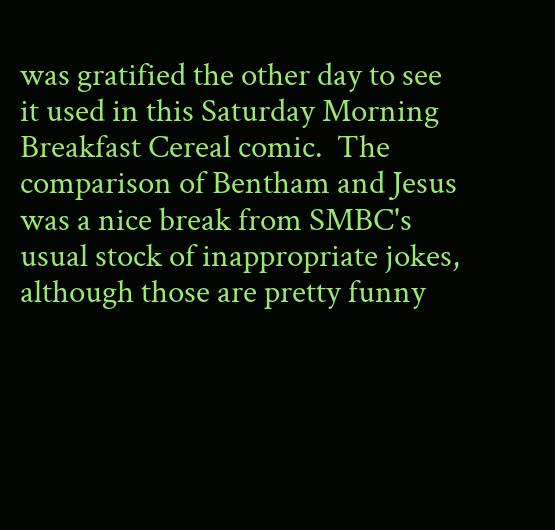was gratified the other day to see it used in this Saturday Morning Breakfast Cereal comic.  The comparison of Bentham and Jesus was a nice break from SMBC's usual stock of inappropriate jokes, although those are pretty funny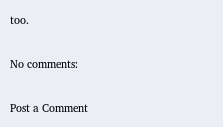too.

No comments:

Post a Comment